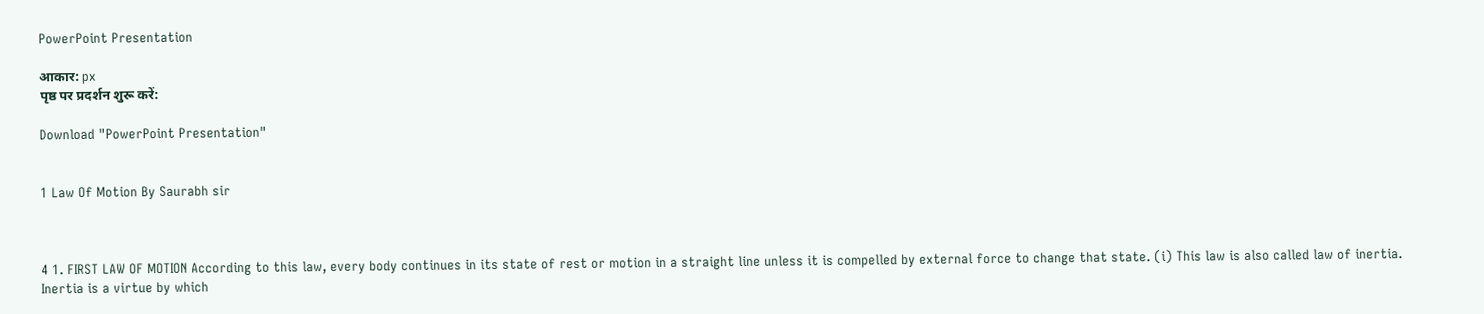PowerPoint Presentation

आकार: px
पृष्ठ पर प्रदर्शन शुरू करें:

Download "PowerPoint Presentation"


1 Law Of Motion By Saurabh sir



4 1. FIRST LAW OF MOTION According to this law, every body continues in its state of rest or motion in a straight line unless it is compelled by external force to change that state. (i) This law is also called law of inertia. Inertia is a virtue by which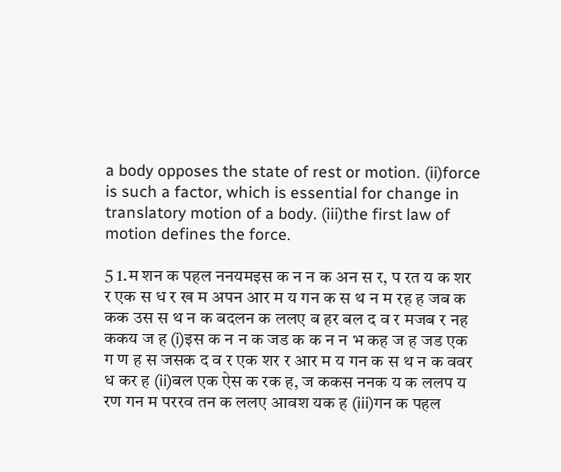a body opposes the state of rest or motion. (ii)force is such a factor, which is essential for change in translatory motion of a body. (iii)the first law of motion defines the force.

5 1.म शन क पहल ननयमइस क न न क अन स र, प रत य क शर र एक स ध र ख म अपन आर म य गन क स थ न म रह ह जब क कक उस स थ न क बदलन क ललए ब हर बल द व र मजब र नह ककय ज ह (i)इस क न न क जड क क न न भ कह ज ह जड एक ग ण ह स जसक द व र एक शर र आर म य गन क स थ न क ववर ध कर ह (ii)बल एक ऐस क रक ह, ज ककस ननक य क ललप य रण गन म पररव तन क ललए आवश यक ह (iii)गन क पहल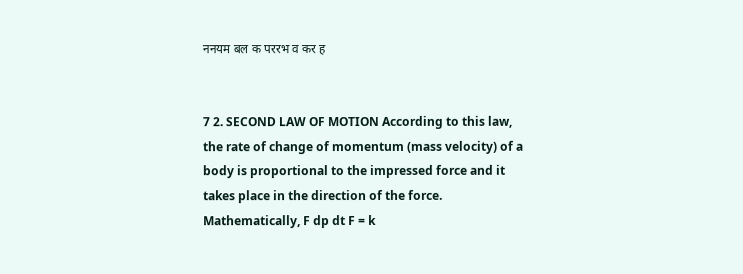ननयम बल क पररभ व कर ह


7 2. SECOND LAW OF MOTION According to this law, the rate of change of momentum (mass velocity) of a body is proportional to the impressed force and it takes place in the direction of the force. Mathematically, F dp dt F = k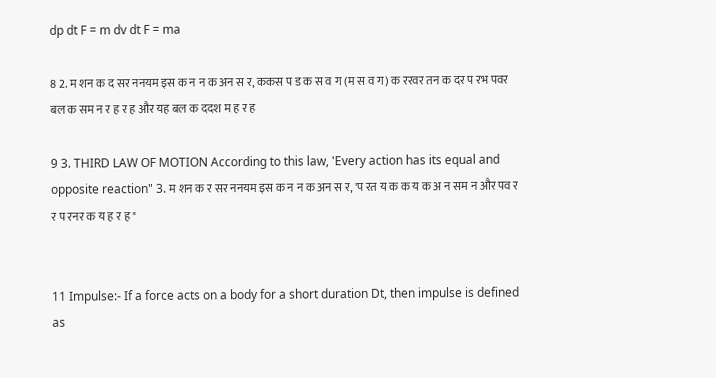dp dt F = m dv dt F = ma

8 2. म शन क द सर ननयम इस क न न क अन स र, ककस प ड क स व ग (म स व ग) क ररवर तन क दर प रभ पवर बल क सम न र ह र ह और यह बल क ददश म ह र ह

9 3. THIRD LAW OF MOTION According to this law, 'Every action has its equal and opposite reaction" 3. म शन क र सर ननयम इस क न न क अन स र, 'प रत य क क य क अ न सम न और पव र र प रनर क य ह र ह "


11 Impulse:- If a force acts on a body for a short duration Dt, then impulse is defined as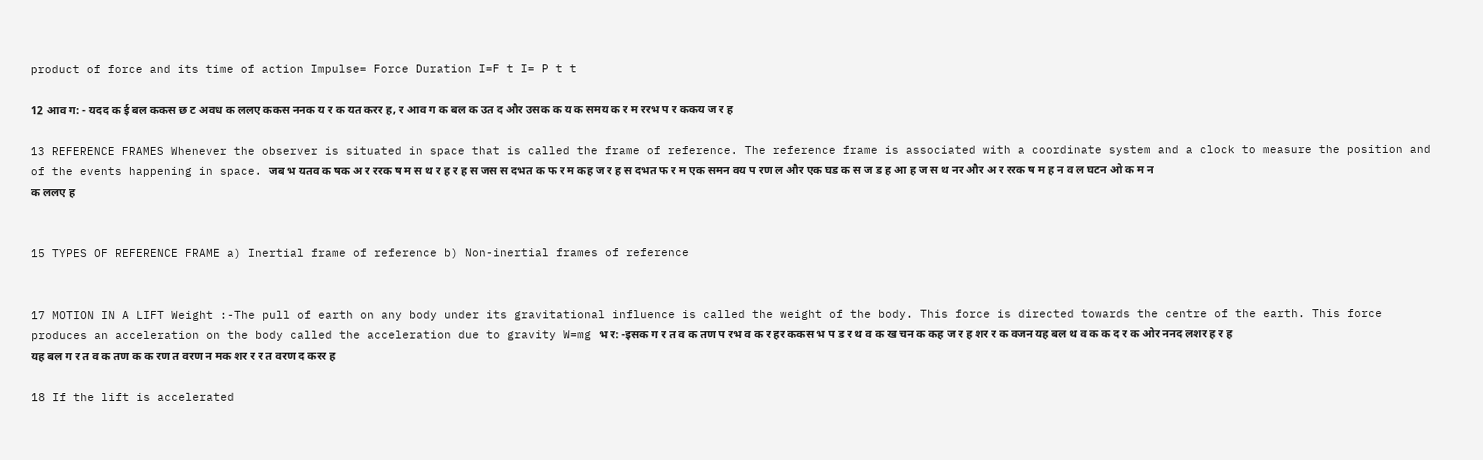product of force and its time of action Impulse= Force Duration I=F t I= P t t

12 आव ग: - यदद क ई बल ककस छ ट अवध क ललए ककस ननक य र क यत करर ह, र आव ग क बल क उत द और उसक क य क समय क र म ररभ प र ककय ज र ह

13 REFERENCE FRAMES Whenever the observer is situated in space that is called the frame of reference. The reference frame is associated with a coordinate system and a clock to measure the position and of the events happening in space. जब भ यतव क षक अ र ररक ष म स थ र ह र ह स जस स दभत क फ र म कह ज र ह स दभत फ र म एक समन वय प रण ल और एक घड क स ज ड ह आ ह ज स थ नर और अ र ररक ष म ह न व ल घटन ओ क म न क ललए ह


15 TYPES OF REFERENCE FRAME a) Inertial frame of reference b) Non-inertial frames of reference


17 MOTION IN A LIFT Weight :-The pull of earth on any body under its gravitational influence is called the weight of the body. This force is directed towards the centre of the earth. This force produces an acceleration on the body called the acceleration due to gravity W=mg भ र: -इसक ग र त व क तण प रभ व क र हर ककस भ प ड र थ व क ख चन क कह ज र ह शर र क वजन यह बल थ व क क द र क ओर ननद लशर ह र ह यह बल ग र त व क तण क क रण त वरण न मक शर र र त वरण द करर ह

18 If the lift is accelerated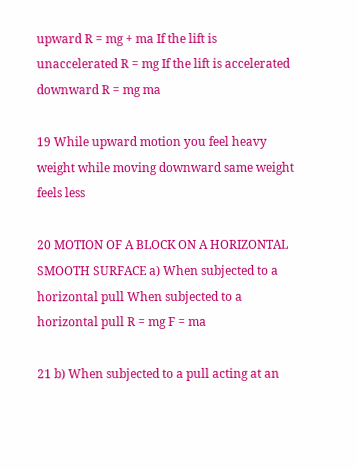upward R = mg + ma If the lift is unaccelerated R = mg If the lift is accelerated downward R = mg ma

19 While upward motion you feel heavy weight while moving downward same weight feels less

20 MOTION OF A BLOCK ON A HORIZONTAL SMOOTH SURFACE a) When subjected to a horizontal pull When subjected to a horizontal pull R = mg F = ma

21 b) When subjected to a pull acting at an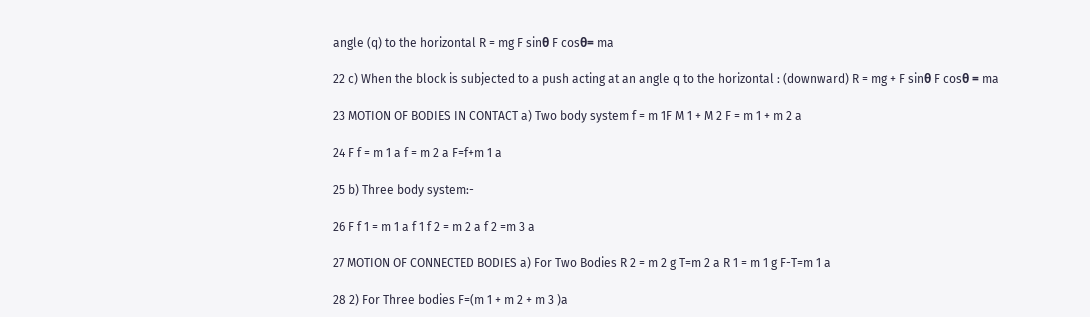angle (q) to the horizontal R = mg F sinθ F cosθ= ma

22 c) When the block is subjected to a push acting at an angle q to the horizontal : (downward) R = mg + F sinθ F cosθ = ma

23 MOTION OF BODIES IN CONTACT a) Two body system f = m 1F M 1 + M 2 F = m 1 + m 2 a

24 F f = m 1 a f = m 2 a F=f+m 1 a

25 b) Three body system:-

26 F f 1 = m 1 a f 1 f 2 = m 2 a f 2 =m 3 a

27 MOTION OF CONNECTED BODIES a) For Two Bodies R 2 = m 2 g T=m 2 a R 1 = m 1 g F-T=m 1 a

28 2) For Three bodies F=(m 1 + m 2 + m 3 )a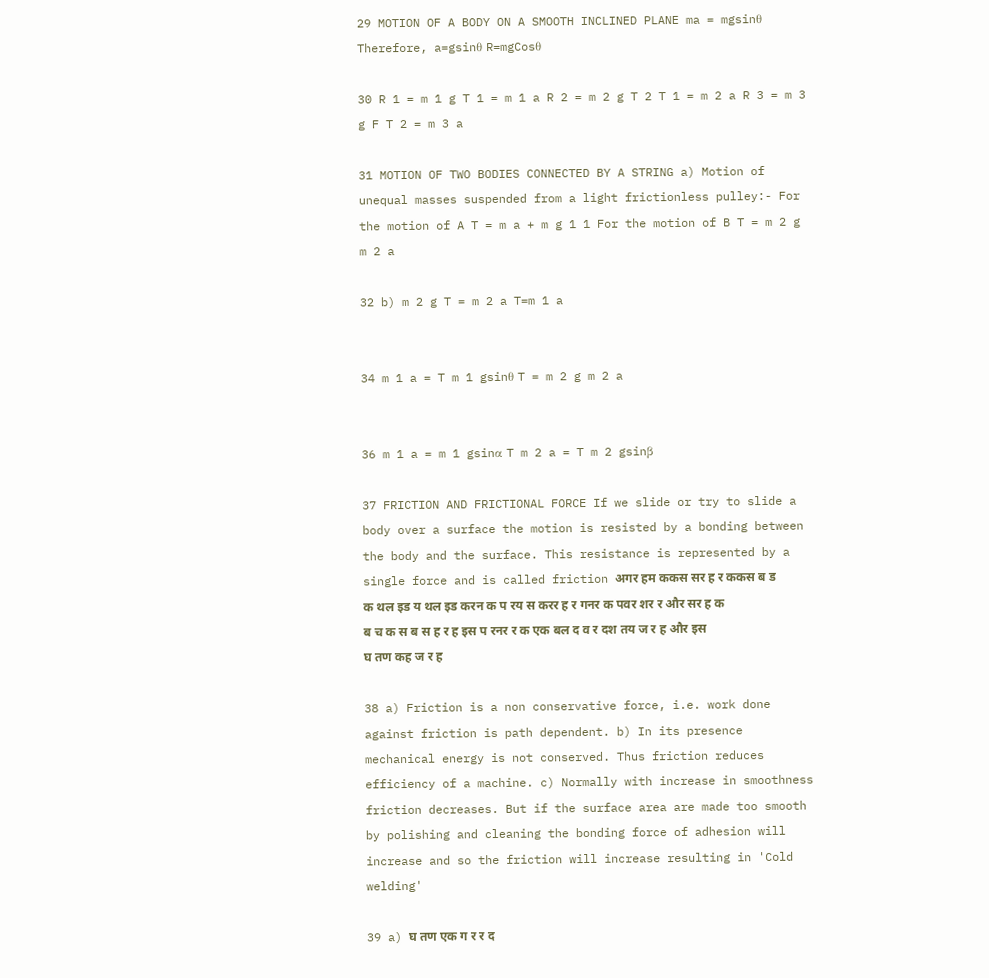29 MOTION OF A BODY ON A SMOOTH INCLINED PLANE ma = mgsinθ Therefore, a=gsinθ R=mgCosθ

30 R 1 = m 1 g T 1 = m 1 a R 2 = m 2 g T 2 T 1 = m 2 a R 3 = m 3 g F T 2 = m 3 a

31 MOTION OF TWO BODIES CONNECTED BY A STRING a) Motion of unequal masses suspended from a light frictionless pulley:- For the motion of A T = m a + m g 1 1 For the motion of B T = m 2 g m 2 a

32 b) m 2 g T = m 2 a T=m 1 a


34 m 1 a = T m 1 gsinθ T = m 2 g m 2 a


36 m 1 a = m 1 gsinα T m 2 a = T m 2 gsinβ

37 FRICTION AND FRICTIONAL FORCE If we slide or try to slide a body over a surface the motion is resisted by a bonding between the body and the surface. This resistance is represented by a single force and is called friction अगर हम ककस सर ह र ककस ब ड क थल इड य थल इड करन क प रय स करर ह र गनर क पवर शर र और सर ह क ब च क स ब स ह र ह इस प रनर र क एक बल द व र दश तय ज र ह और इस घ तण कह ज र ह

38 a) Friction is a non conservative force, i.e. work done against friction is path dependent. b) In its presence mechanical energy is not conserved. Thus friction reduces efficiency of a machine. c) Normally with increase in smoothness friction decreases. But if the surface area are made too smooth by polishing and cleaning the bonding force of adhesion will increase and so the friction will increase resulting in 'Cold welding'

39 a) घ तण एक ग र र द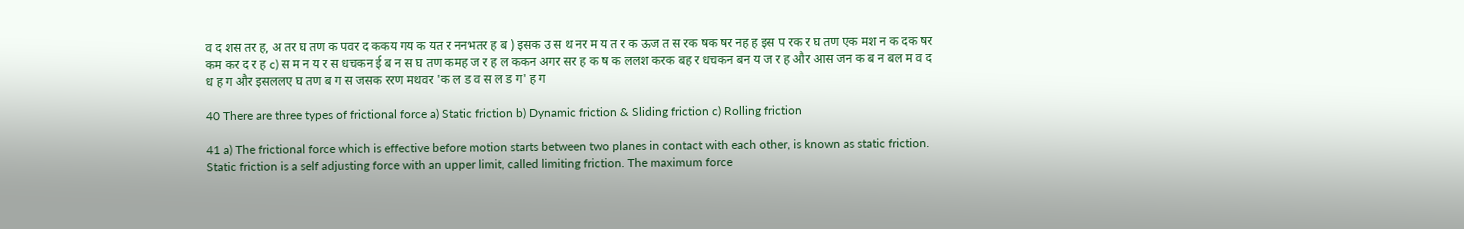व द शस तर ह, अ तर घ तण क पवर द ककय गय क यत र ननभतर ह ब ) इसक उ स थ नर म य त र क ऊज त स रक षक षर नह ह इस प रक र घ तण एक मश न क दक षर कम कर द र ह c) स म न य र स धचकन ई ब न स घ तण कमह ज र ह ल ककन अगर सर ह क ष क ललश करक बह र धचकन बन य ज र ह और आस जन क ब न बल म व द ध ह ग और इसललए घ तण ब ग स जसक ररण मथवर 'क ल ड व स ल ड ग' ह ग

40 There are three types of frictional force a) Static friction b) Dynamic friction & Sliding friction c) Rolling friction

41 a) The frictional force which is effective before motion starts between two planes in contact with each other, is known as static friction. Static friction is a self adjusting force with an upper limit, called limiting friction. The maximum force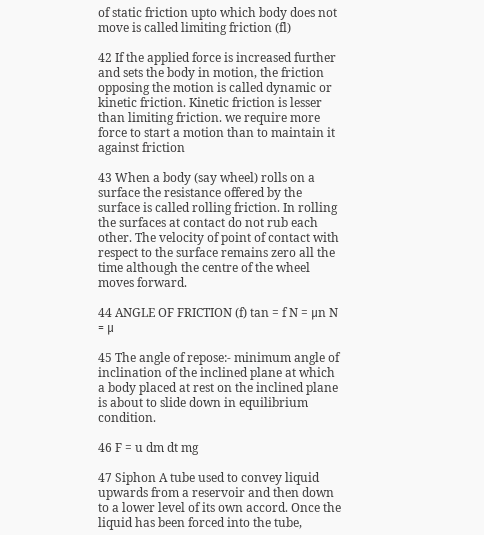of static friction upto which body does not move is called limiting friction (fl)

42 If the applied force is increased further and sets the body in motion, the friction opposing the motion is called dynamic or kinetic friction. Kinetic friction is lesser than limiting friction. we require more force to start a motion than to maintain it against friction

43 When a body (say wheel) rolls on a surface the resistance offered by the surface is called rolling friction. In rolling the surfaces at contact do not rub each other. The velocity of point of contact with respect to the surface remains zero all the time although the centre of the wheel moves forward.

44 ANGLE OF FRICTION (f) tan = f N = μn N = μ

45 The angle of repose:- minimum angle of inclination of the inclined plane at which a body placed at rest on the inclined plane is about to slide down in equilibrium condition.

46 F = u dm dt mg

47 Siphon A tube used to convey liquid upwards from a reservoir and then down to a lower level of its own accord. Once the liquid has been forced into the tube,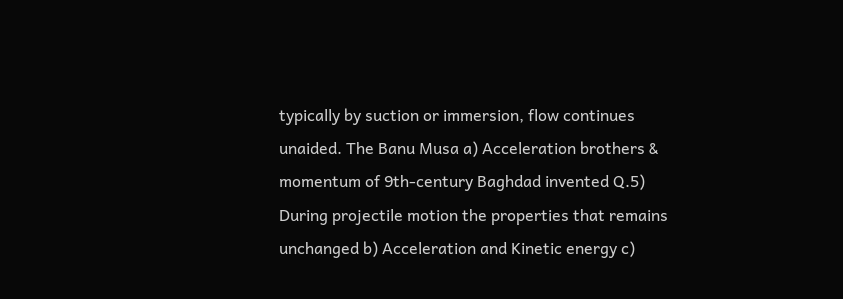typically by suction or immersion, flow continues unaided. The Banu Musa a) Acceleration brothers & momentum of 9th-century Baghdad invented Q.5) During projectile motion the properties that remains unchanged b) Acceleration and Kinetic energy c)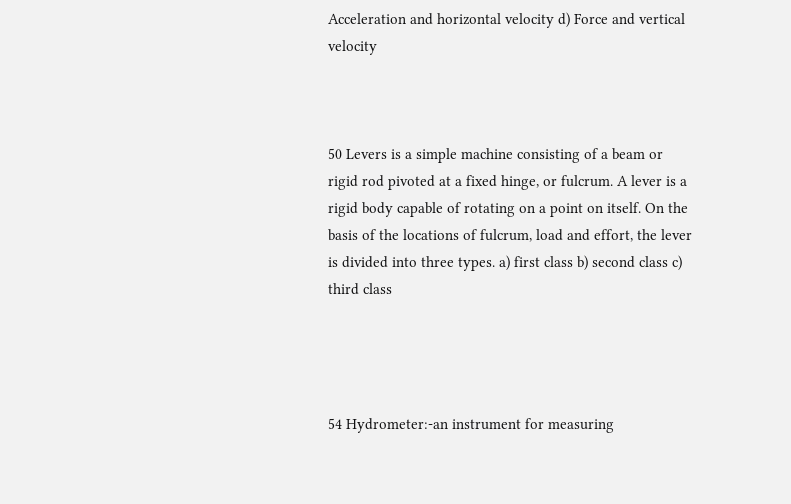Acceleration and horizontal velocity d) Force and vertical velocity



50 Levers is a simple machine consisting of a beam or rigid rod pivoted at a fixed hinge, or fulcrum. A lever is a rigid body capable of rotating on a point on itself. On the basis of the locations of fulcrum, load and effort, the lever is divided into three types. a) first class b) second class c) third class




54 Hydrometer:-an instrument for measuring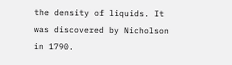the density of liquids. It was discovered by Nicholson in 1790.